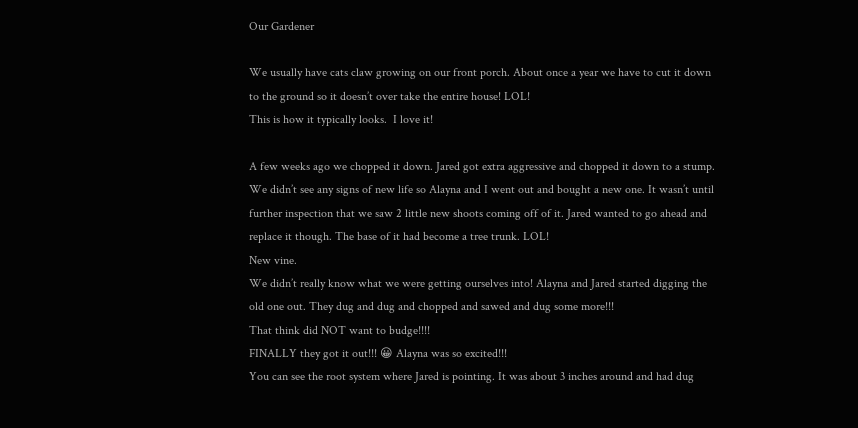Our Gardener

We usually have cats claw growing on our front porch. About once a year we have to cut it down to the ground so it doesn’t over take the entire house! LOL!
This is how it typically looks.  I love it!

A few weeks ago we chopped it down. Jared got extra aggressive and chopped it down to a stump. We didn’t see any signs of new life so Alayna and I went out and bought a new one. It wasn’t until further inspection that we saw 2 little new shoots coming off of it. Jared wanted to go ahead and replace it though. The base of it had become a tree trunk. LOL!
New vine.
We didn’t really know what we were getting ourselves into! Alayna and Jared started digging the old one out. They dug and dug and chopped and sawed and dug some more!!!
That think did NOT want to budge!!!!
FINALLY they got it out!!! 😀 Alayna was so excited!!!
You can see the root system where Jared is pointing. It was about 3 inches around and had dug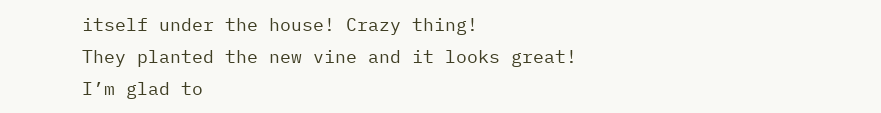itself under the house! Crazy thing!
They planted the new vine and it looks great!
I’m glad to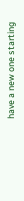have a new one starting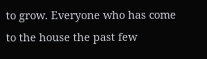to grow. Everyone who has come to the house the past few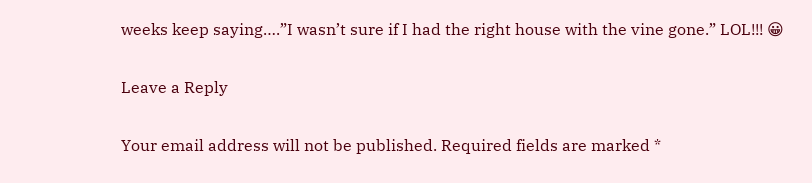weeks keep saying….”I wasn’t sure if I had the right house with the vine gone.” LOL!!! 😀

Leave a Reply

Your email address will not be published. Required fields are marked *